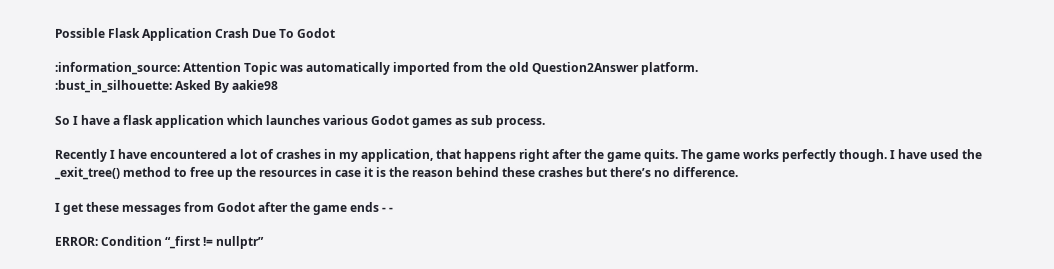Possible Flask Application Crash Due To Godot

:information_source: Attention Topic was automatically imported from the old Question2Answer platform.
:bust_in_silhouette: Asked By aakie98

So I have a flask application which launches various Godot games as sub process.

Recently I have encountered a lot of crashes in my application, that happens right after the game quits. The game works perfectly though. I have used the _exit_tree() method to free up the resources in case it is the reason behind these crashes but there’s no difference.

I get these messages from Godot after the game ends - -

ERROR: Condition “_first != nullptr”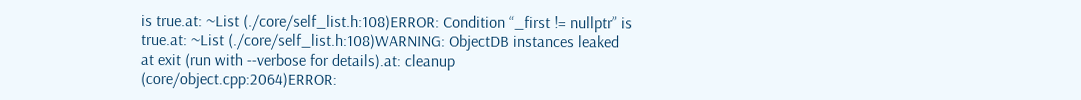is true.at: ~List (./core/self_list.h:108)ERROR: Condition “_first != nullptr” is true.at: ~List (./core/self_list.h:108)WARNING: ObjectDB instances leaked at exit (run with --verbose for details).at: cleanup (core/object.cpp:2064)ERROR: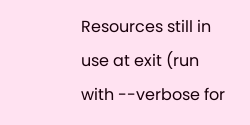Resources still in use at exit (run with --verbose for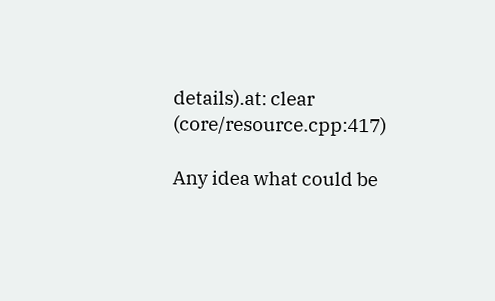details).at: clear (core/resource.cpp:417)

Any idea what could be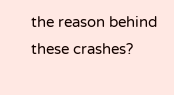the reason behind these crashes?